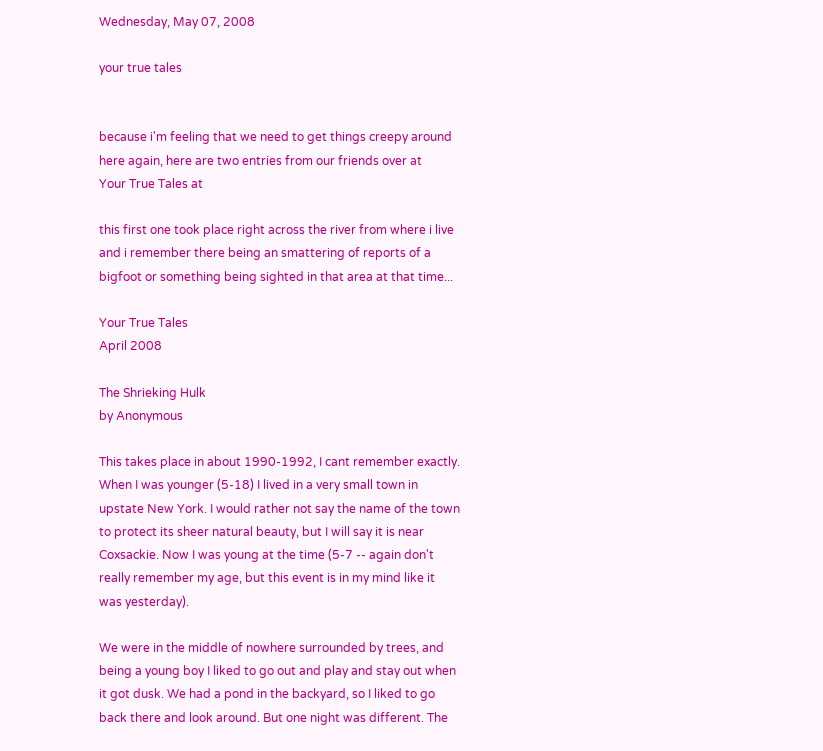Wednesday, May 07, 2008

your true tales


because i'm feeling that we need to get things creepy around here again, here are two entries from our friends over at
Your True Tales at

this first one took place right across the river from where i live and i remember there being an smattering of reports of a bigfoot or something being sighted in that area at that time...

Your True Tales
April 2008

The Shrieking Hulk
by Anonymous

This takes place in about 1990-1992, I cant remember exactly. When I was younger (5-18) I lived in a very small town in upstate New York. I would rather not say the name of the town to protect its sheer natural beauty, but I will say it is near Coxsackie. Now I was young at the time (5-7 -- again don't really remember my age, but this event is in my mind like it was yesterday).

We were in the middle of nowhere surrounded by trees, and being a young boy I liked to go out and play and stay out when it got dusk. We had a pond in the backyard, so I liked to go back there and look around. But one night was different. The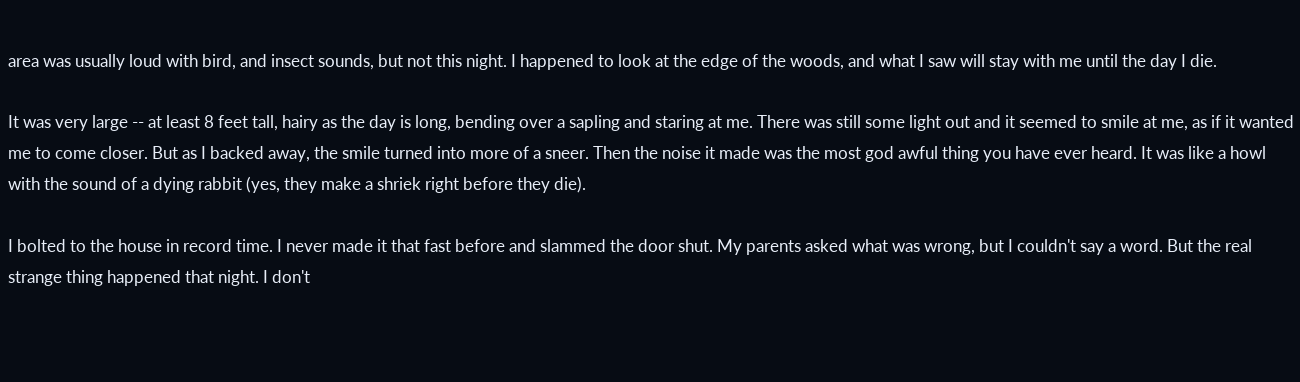area was usually loud with bird, and insect sounds, but not this night. I happened to look at the edge of the woods, and what I saw will stay with me until the day I die.

It was very large -- at least 8 feet tall, hairy as the day is long, bending over a sapling and staring at me. There was still some light out and it seemed to smile at me, as if it wanted me to come closer. But as I backed away, the smile turned into more of a sneer. Then the noise it made was the most god awful thing you have ever heard. It was like a howl with the sound of a dying rabbit (yes, they make a shriek right before they die).

I bolted to the house in record time. I never made it that fast before and slammed the door shut. My parents asked what was wrong, but I couldn't say a word. But the real strange thing happened that night. I don't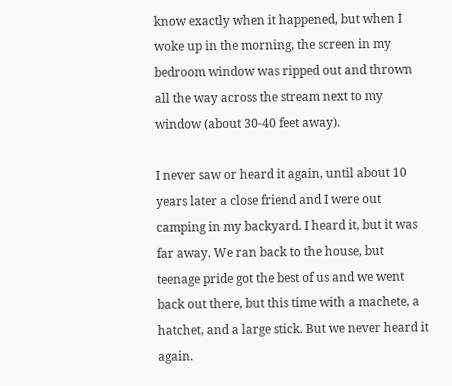know exactly when it happened, but when I woke up in the morning, the screen in my bedroom window was ripped out and thrown all the way across the stream next to my window (about 30-40 feet away).

I never saw or heard it again, until about 10 years later a close friend and I were out camping in my backyard. I heard it, but it was far away. We ran back to the house, but teenage pride got the best of us and we went back out there, but this time with a machete, a hatchet, and a large stick. But we never heard it again.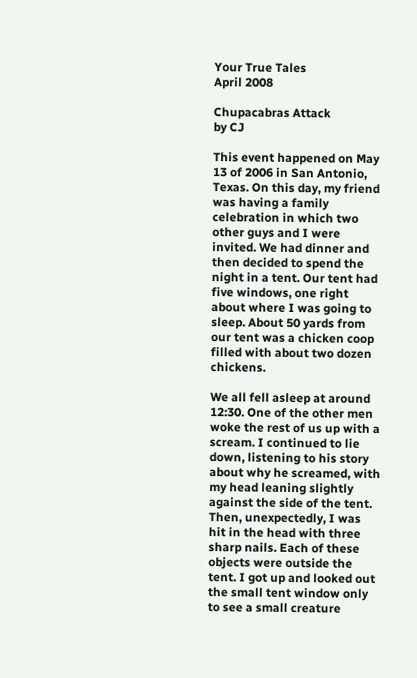Your True Tales
April 2008

Chupacabras Attack
by CJ

This event happened on May 13 of 2006 in San Antonio, Texas. On this day, my friend was having a family celebration in which two other guys and I were invited. We had dinner and then decided to spend the night in a tent. Our tent had five windows, one right about where I was going to sleep. About 50 yards from our tent was a chicken coop filled with about two dozen chickens.

We all fell asleep at around 12:30. One of the other men woke the rest of us up with a scream. I continued to lie down, listening to his story about why he screamed, with my head leaning slightly against the side of the tent. Then, unexpectedly, I was hit in the head with three sharp nails. Each of these objects were outside the tent. I got up and looked out the small tent window only to see a small creature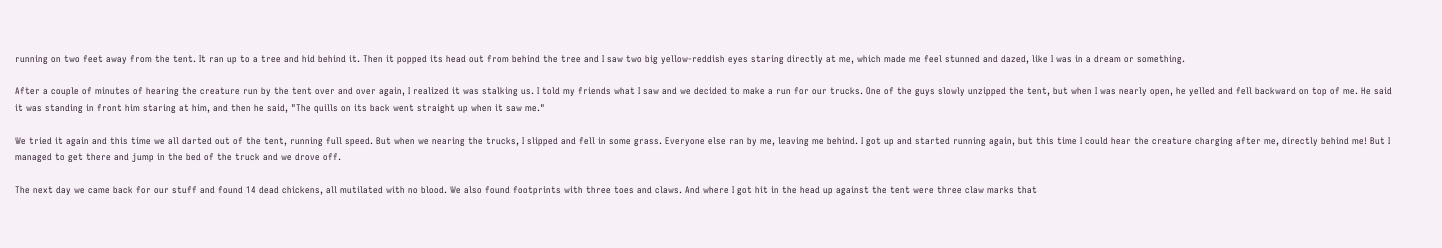running on two feet away from the tent. It ran up to a tree and hid behind it. Then it popped its head out from behind the tree and I saw two big yellow-reddish eyes staring directly at me, which made me feel stunned and dazed, like I was in a dream or something.

After a couple of minutes of hearing the creature run by the tent over and over again, I realized it was stalking us. I told my friends what I saw and we decided to make a run for our trucks. One of the guys slowly unzipped the tent, but when I was nearly open, he yelled and fell backward on top of me. He said it was standing in front him staring at him, and then he said, "The quills on its back went straight up when it saw me."

We tried it again and this time we all darted out of the tent, running full speed. But when we nearing the trucks, I slipped and fell in some grass. Everyone else ran by me, leaving me behind. I got up and started running again, but this time I could hear the creature charging after me, directly behind me! But I managed to get there and jump in the bed of the truck and we drove off.

The next day we came back for our stuff and found 14 dead chickens, all mutilated with no blood. We also found footprints with three toes and claws. And where I got hit in the head up against the tent were three claw marks that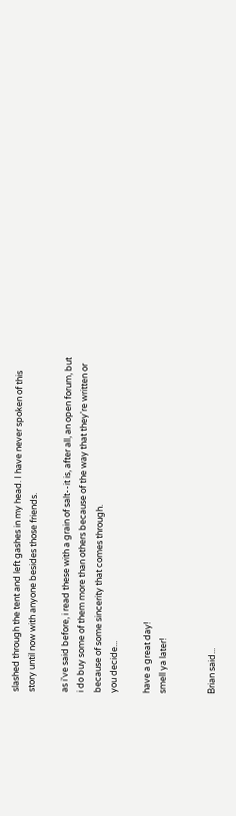slashed through the tent and left gashes in my head. I have never spoken of this story until now with anyone besides those friends.

as i've said before, i read these with a grain of salt--it is, after all, an open forum, but i do buy some of them more than others because of the way that they're written or because of some sincerity that comes through.
you decide...

have a great day!
smell ya later!


Brian said...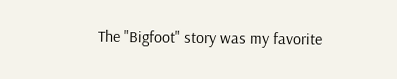The "Bigfoot" story was my favorite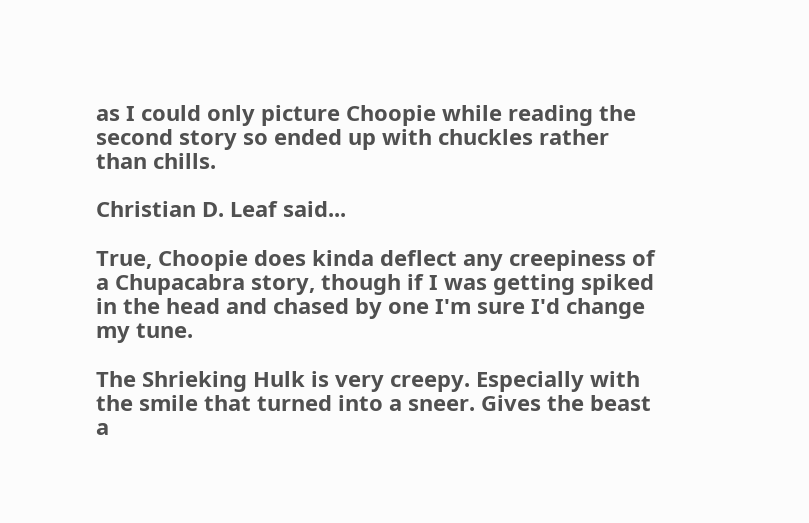as I could only picture Choopie while reading the second story so ended up with chuckles rather than chills.

Christian D. Leaf said...

True, Choopie does kinda deflect any creepiness of a Chupacabra story, though if I was getting spiked in the head and chased by one I'm sure I'd change my tune.

The Shrieking Hulk is very creepy. Especially with the smile that turned into a sneer. Gives the beast a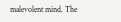malevolent mind. The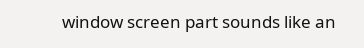window screen part sounds like an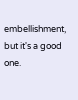embellishment, but it's a good one.